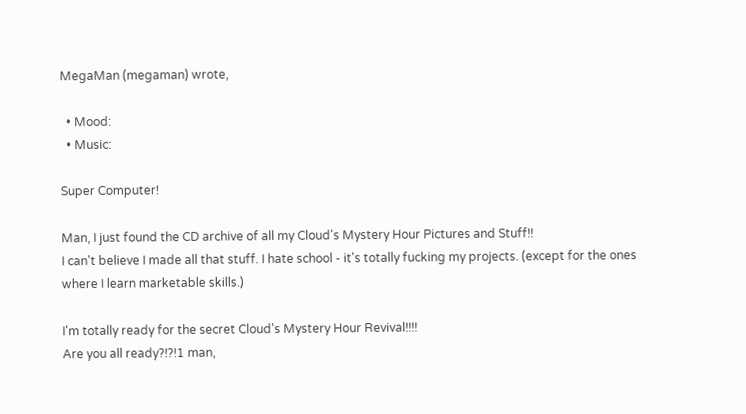MegaMan (megaman) wrote,

  • Mood:
  • Music:

Super Computer!

Man, I just found the CD archive of all my Cloud's Mystery Hour Pictures and Stuff!!
I can't believe I made all that stuff. I hate school - it's totally fucking my projects. (except for the ones where I learn marketable skills.)

I'm totally ready for the secret Cloud's Mystery Hour Revival!!!!
Are you all ready?!?!1 man,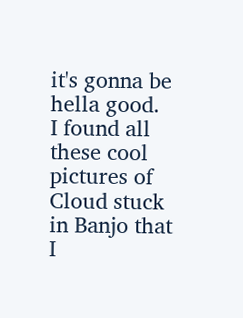it's gonna be hella good.
I found all these cool pictures of Cloud stuck in Banjo that I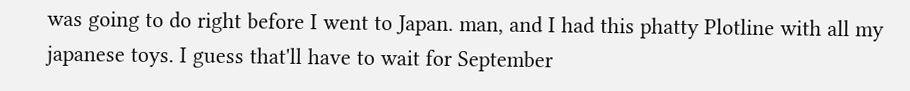was going to do right before I went to Japan. man, and I had this phatty Plotline with all my japanese toys. I guess that'll have to wait for September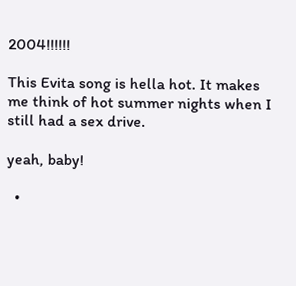2004!!!!!!

This Evita song is hella hot. It makes me think of hot summer nights when I still had a sex drive.

yeah, baby!

  •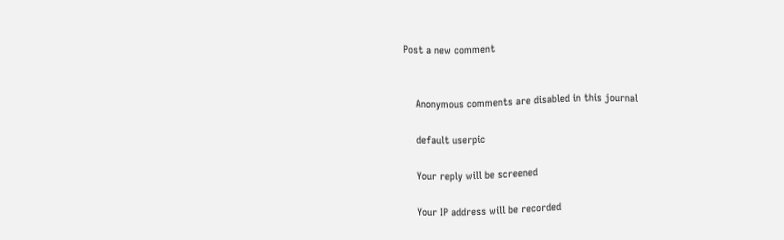Post a new comment


    Anonymous comments are disabled in this journal

    default userpic

    Your reply will be screened

    Your IP address will be recorded